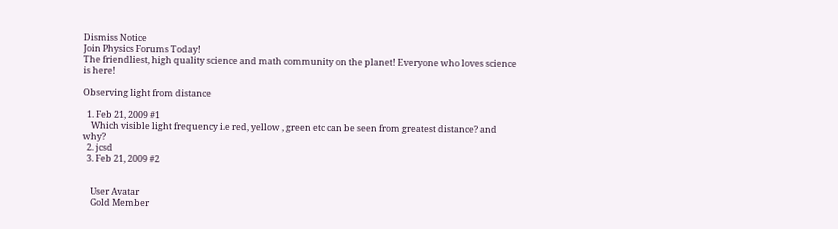Dismiss Notice
Join Physics Forums Today!
The friendliest, high quality science and math community on the planet! Everyone who loves science is here!

Observing light from distance

  1. Feb 21, 2009 #1
    Which visible light frequency i.e red, yellow , green etc can be seen from greatest distance? and why?
  2. jcsd
  3. Feb 21, 2009 #2


    User Avatar
    Gold Member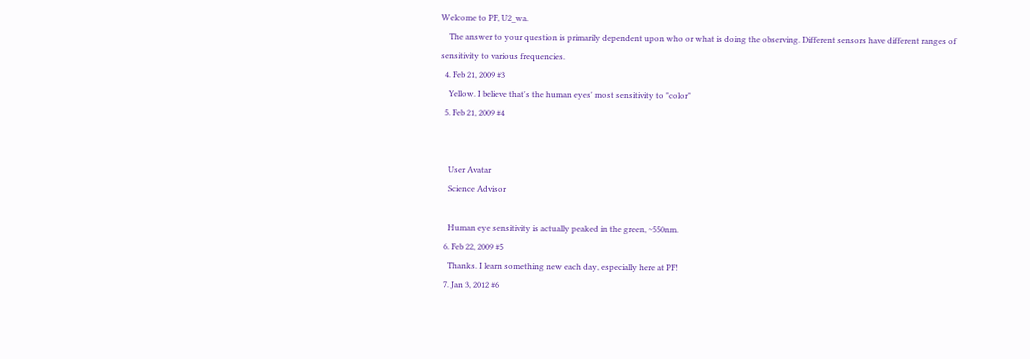Welcome to PF, U2_wa.
    The answer to your question is primarily dependent upon who or what is doing the observing. Different sensors have different ranges of sensitivity to various frequencies.
  4. Feb 21, 2009 #3
    Yellow. I believe that's the human eyes' most sensitivity to "color"
  5. Feb 21, 2009 #4


    User Avatar
    Science Advisor

    Human eye sensitivity is actually peaked in the green, ~550nm.
  6. Feb 22, 2009 #5
    Thanks. I learn something new each day, especially here at PF!
  7. Jan 3, 2012 #6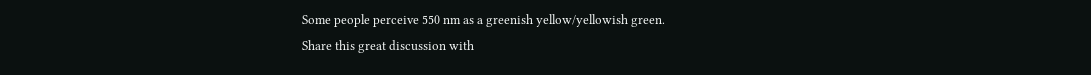Some people perceive 550 nm as a greenish yellow/yellowish green.
Share this great discussion with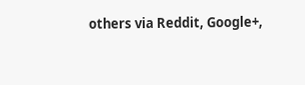others via Reddit, Google+,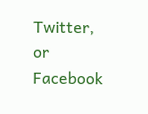Twitter, or Facebook